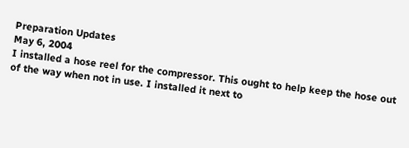Preparation Updates
May 6, 2004
I installed a hose reel for the compressor. This ought to help keep the hose out of the way when not in use. I installed it next to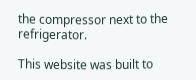the compressor next to the refrigerator.

This website was built to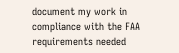document my work in compliance with the FAA requirements needed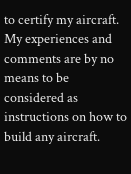to certify my aircraft.
My experiences and comments are by no means to be considered as instructions on how to build any aircraft.